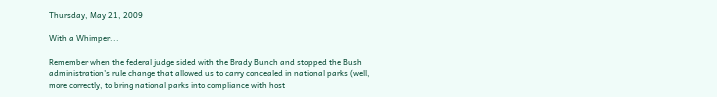Thursday, May 21, 2009

With a Whimper...

Remember when the federal judge sided with the Brady Bunch and stopped the Bush administration's rule change that allowed us to carry concealed in national parks (well, more correctly, to bring national parks into compliance with host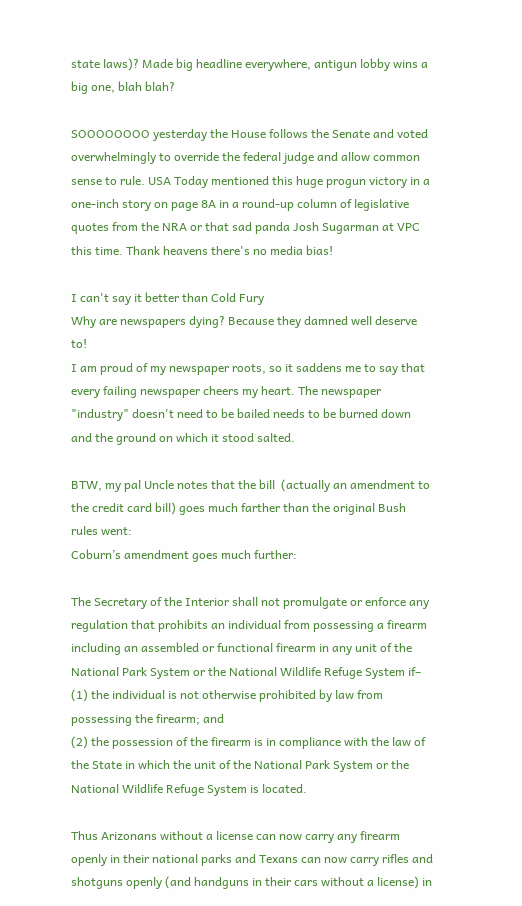state laws)? Made big headline everywhere, antigun lobby wins a big one, blah blah?

SOOOOOOOO yesterday the House follows the Senate and voted overwhelmingly to override the federal judge and allow common sense to rule. USA Today mentioned this huge progun victory in a one-inch story on page 8A in a round-up column of legislative quotes from the NRA or that sad panda Josh Sugarman at VPC this time. Thank heavens there's no media bias!

I can't say it better than Cold Fury
Why are newspapers dying? Because they damned well deserve to!
I am proud of my newspaper roots, so it saddens me to say that every failing newspaper cheers my heart. The newspaper "industry" doesn't need to be bailed needs to be burned down and the ground on which it stood salted.

BTW, my pal Uncle notes that the bill  (actually an amendment to the credit card bill) goes much farther than the original Bush rules went:
Coburn’s amendment goes much further:

The Secretary of the Interior shall not promulgate or enforce any regulation that prohibits an individual from possessing a firearm including an assembled or functional firearm in any unit of the National Park System or the National Wildlife Refuge System if–
(1) the individual is not otherwise prohibited by law from possessing the firearm; and
(2) the possession of the firearm is in compliance with the law of the State in which the unit of the National Park System or the National Wildlife Refuge System is located.

Thus Arizonans without a license can now carry any firearm openly in their national parks and Texans can now carry rifles and shotguns openly (and handguns in their cars without a license) in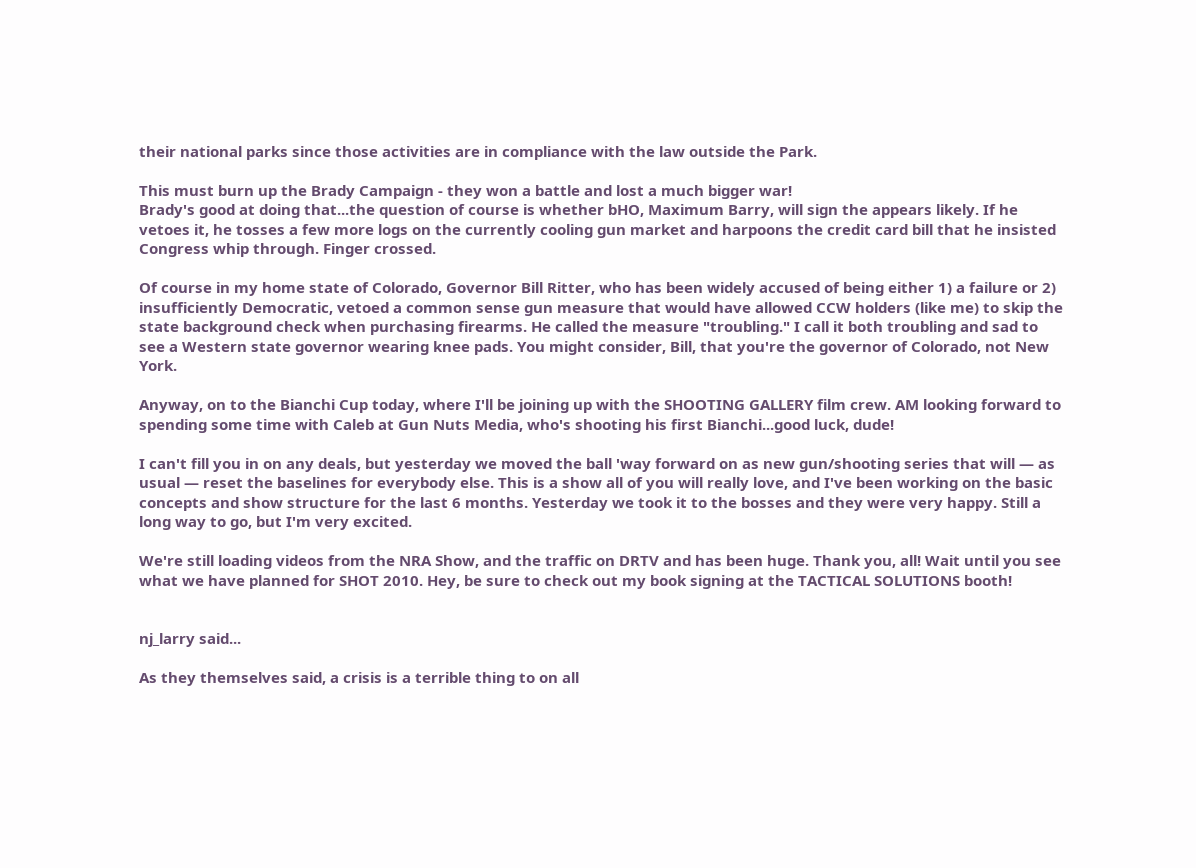their national parks since those activities are in compliance with the law outside the Park.

This must burn up the Brady Campaign - they won a battle and lost a much bigger war!
Brady's good at doing that...the question of course is whether bHO, Maximum Barry, will sign the appears likely. If he vetoes it, he tosses a few more logs on the currently cooling gun market and harpoons the credit card bill that he insisted Congress whip through. Finger crossed.

Of course in my home state of Colorado, Governor Bill Ritter, who has been widely accused of being either 1) a failure or 2) insufficiently Democratic, vetoed a common sense gun measure that would have allowed CCW holders (like me) to skip the state background check when purchasing firearms. He called the measure "troubling." I call it both troubling and sad to see a Western state governor wearing knee pads. You might consider, Bill, that you're the governor of Colorado, not New York.

Anyway, on to the Bianchi Cup today, where I'll be joining up with the SHOOTING GALLERY film crew. AM looking forward to spending some time with Caleb at Gun Nuts Media, who's shooting his first Bianchi...good luck, dude!

I can't fill you in on any deals, but yesterday we moved the ball 'way forward on as new gun/shooting series that will — as usual — reset the baselines for everybody else. This is a show all of you will really love, and I've been working on the basic concepts and show structure for the last 6 months. Yesterday we took it to the bosses and they were very happy. Still a long way to go, but I'm very excited.

We're still loading videos from the NRA Show, and the traffic on DRTV and has been huge. Thank you, all! Wait until you see what we have planned for SHOT 2010. Hey, be sure to check out my book signing at the TACTICAL SOLUTIONS booth!


nj_larry said...

As they themselves said, a crisis is a terrible thing to on all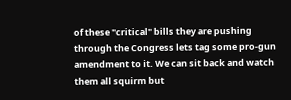of these "critical" bills they are pushing through the Congress lets tag some pro-gun amendment to it. We can sit back and watch them all squirm but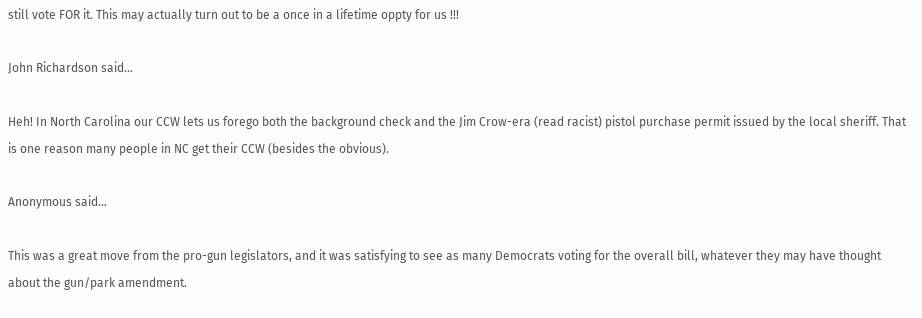still vote FOR it. This may actually turn out to be a once in a lifetime oppty for us !!!

John Richardson said...

Heh! In North Carolina our CCW lets us forego both the background check and the Jim Crow-era (read racist) pistol purchase permit issued by the local sheriff. That is one reason many people in NC get their CCW (besides the obvious).

Anonymous said...

This was a great move from the pro-gun legislators, and it was satisfying to see as many Democrats voting for the overall bill, whatever they may have thought about the gun/park amendment.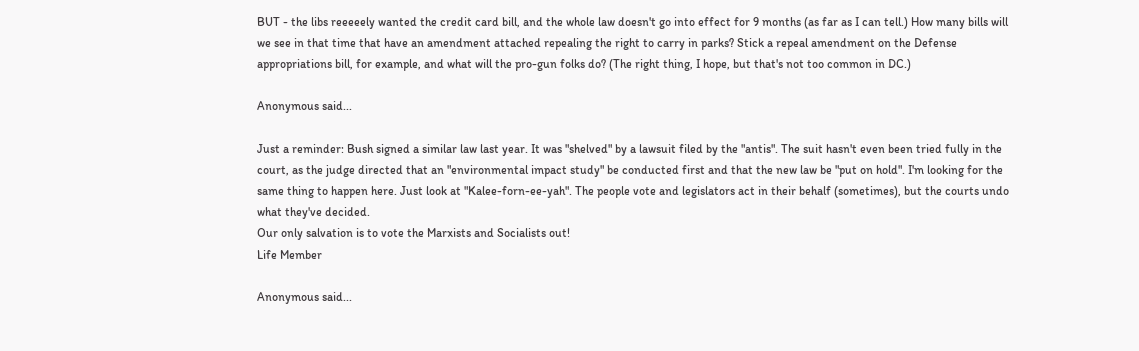BUT - the libs reeeeely wanted the credit card bill, and the whole law doesn't go into effect for 9 months (as far as I can tell.) How many bills will we see in that time that have an amendment attached repealing the right to carry in parks? Stick a repeal amendment on the Defense appropriations bill, for example, and what will the pro-gun folks do? (The right thing, I hope, but that's not too common in DC.)

Anonymous said...

Just a reminder: Bush signed a similar law last year. It was "shelved" by a lawsuit filed by the "antis". The suit hasn't even been tried fully in the court, as the judge directed that an "environmental impact study" be conducted first and that the new law be "put on hold". I'm looking for the same thing to happen here. Just look at "Kalee-forn-ee-yah". The people vote and legislators act in their behalf (sometimes), but the courts undo what they've decided.
Our only salvation is to vote the Marxists and Socialists out!
Life Member

Anonymous said...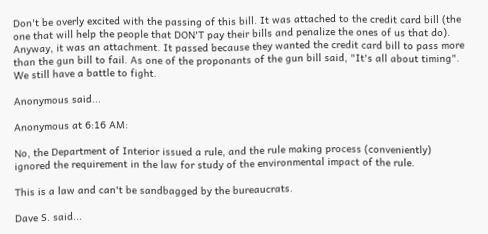Don't be overly excited with the passing of this bill. It was attached to the credit card bill (the one that will help the people that DON'T pay their bills and penalize the ones of us that do). Anyway, it was an attachment. It passed because they wanted the credit card bill to pass more than the gun bill to fail. As one of the proponants of the gun bill said, "It's all about timing". We still have a battle to fight.

Anonymous said...

Anonymous at 6:16 AM:

No, the Department of Interior issued a rule, and the rule making process (conveniently) ignored the requirement in the law for study of the environmental impact of the rule.

This is a law and can't be sandbagged by the bureaucrats.

Dave S. said...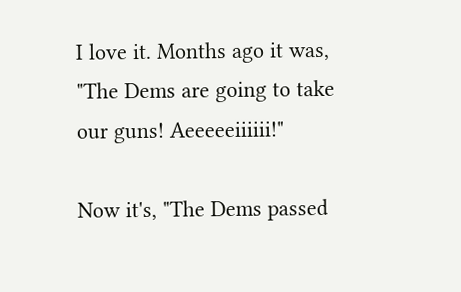I love it. Months ago it was, "The Dems are going to take our guns! Aeeeeeiiiiii!"

Now it's, "The Dems passed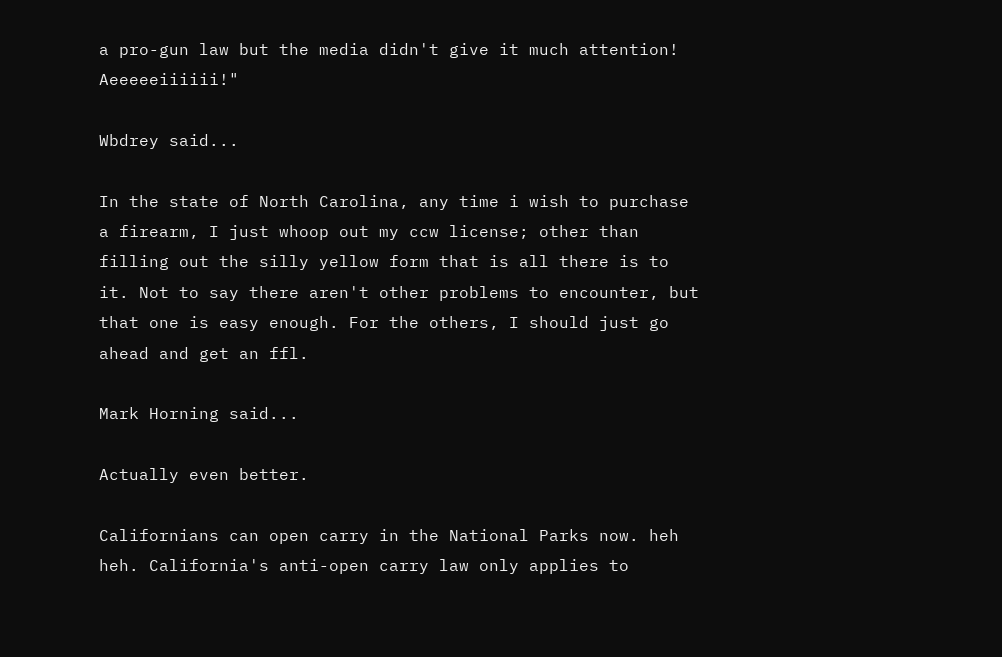a pro-gun law but the media didn't give it much attention! Aeeeeeiiiiii!"

Wbdrey said...

In the state of North Carolina, any time i wish to purchase a firearm, I just whoop out my ccw license; other than filling out the silly yellow form that is all there is to it. Not to say there aren't other problems to encounter, but that one is easy enough. For the others, I should just go ahead and get an ffl.

Mark Horning said...

Actually even better.

Californians can open carry in the National Parks now. heh heh. California's anti-open carry law only applies to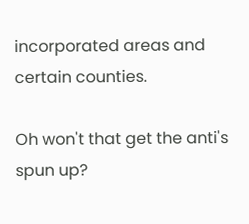incorporated areas and certain counties.

Oh won't that get the anti's spun up?